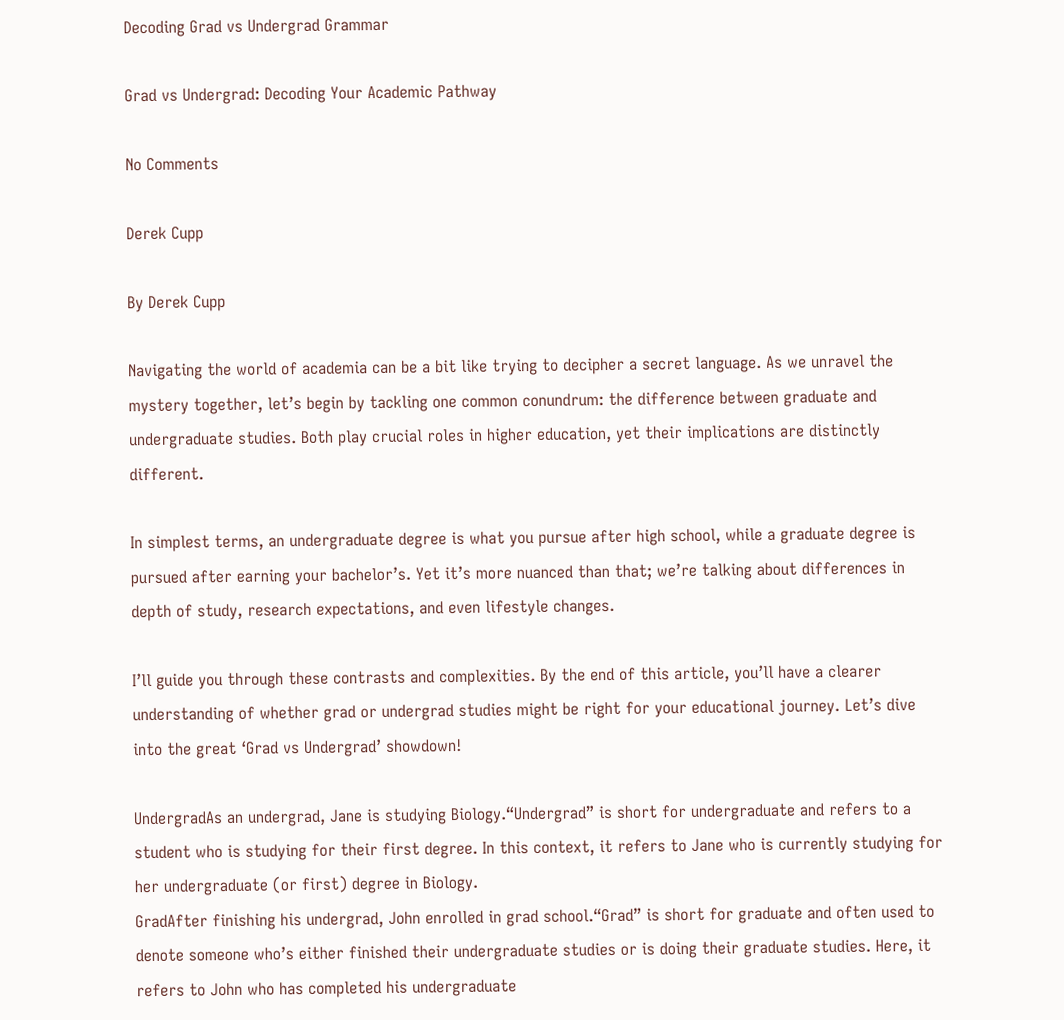Decoding Grad vs Undergrad Grammar

Grad vs Undergrad: Decoding Your Academic Pathway

No Comments

Derek Cupp

By Derek Cupp

Navigating the world of academia can be a bit like trying to decipher a secret language. As we unravel the mystery together, let’s begin by tackling one common conundrum: the difference between graduate and undergraduate studies. Both play crucial roles in higher education, yet their implications are distinctly different.

In simplest terms, an undergraduate degree is what you pursue after high school, while a graduate degree is pursued after earning your bachelor’s. Yet it’s more nuanced than that; we’re talking about differences in depth of study, research expectations, and even lifestyle changes.

I’ll guide you through these contrasts and complexities. By the end of this article, you’ll have a clearer understanding of whether grad or undergrad studies might be right for your educational journey. Let’s dive into the great ‘Grad vs Undergrad’ showdown!

UndergradAs an undergrad, Jane is studying Biology.“Undergrad” is short for undergraduate and refers to a student who is studying for their first degree. In this context, it refers to Jane who is currently studying for her undergraduate (or first) degree in Biology.
GradAfter finishing his undergrad, John enrolled in grad school.“Grad” is short for graduate and often used to denote someone who’s either finished their undergraduate studies or is doing their graduate studies. Here, it refers to John who has completed his undergraduate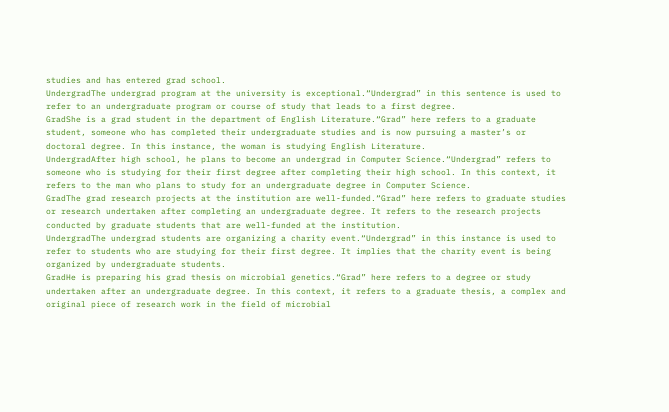studies and has entered grad school.
UndergradThe undergrad program at the university is exceptional.“Undergrad” in this sentence is used to refer to an undergraduate program or course of study that leads to a first degree.
GradShe is a grad student in the department of English Literature.“Grad” here refers to a graduate student, someone who has completed their undergraduate studies and is now pursuing a master’s or doctoral degree. In this instance, the woman is studying English Literature.
UndergradAfter high school, he plans to become an undergrad in Computer Science.“Undergrad” refers to someone who is studying for their first degree after completing their high school. In this context, it refers to the man who plans to study for an undergraduate degree in Computer Science.
GradThe grad research projects at the institution are well-funded.“Grad” here refers to graduate studies or research undertaken after completing an undergraduate degree. It refers to the research projects conducted by graduate students that are well-funded at the institution.
UndergradThe undergrad students are organizing a charity event.“Undergrad” in this instance is used to refer to students who are studying for their first degree. It implies that the charity event is being organized by undergraduate students.
GradHe is preparing his grad thesis on microbial genetics.“Grad” here refers to a degree or study undertaken after an undergraduate degree. In this context, it refers to a graduate thesis, a complex and original piece of research work in the field of microbial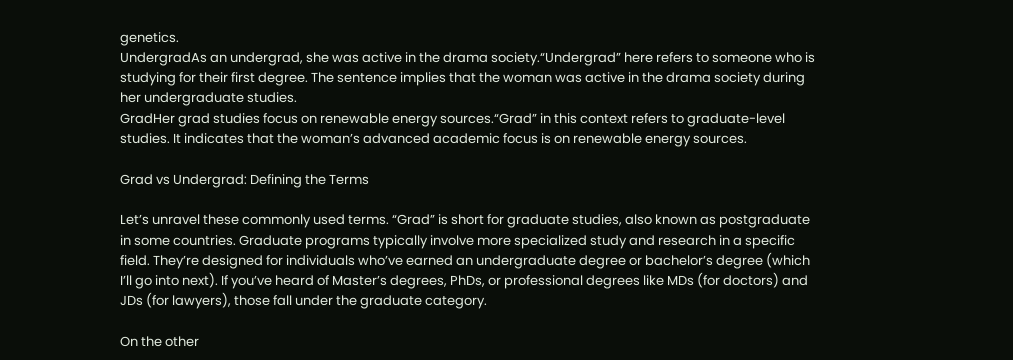genetics.
UndergradAs an undergrad, she was active in the drama society.“Undergrad” here refers to someone who is studying for their first degree. The sentence implies that the woman was active in the drama society during her undergraduate studies.
GradHer grad studies focus on renewable energy sources.“Grad” in this context refers to graduate-level studies. It indicates that the woman’s advanced academic focus is on renewable energy sources.

Grad vs Undergrad: Defining the Terms

Let’s unravel these commonly used terms. “Grad” is short for graduate studies, also known as postgraduate in some countries. Graduate programs typically involve more specialized study and research in a specific field. They’re designed for individuals who’ve earned an undergraduate degree or bachelor’s degree (which I’ll go into next). If you’ve heard of Master’s degrees, PhDs, or professional degrees like MDs (for doctors) and JDs (for lawyers), those fall under the graduate category.

On the other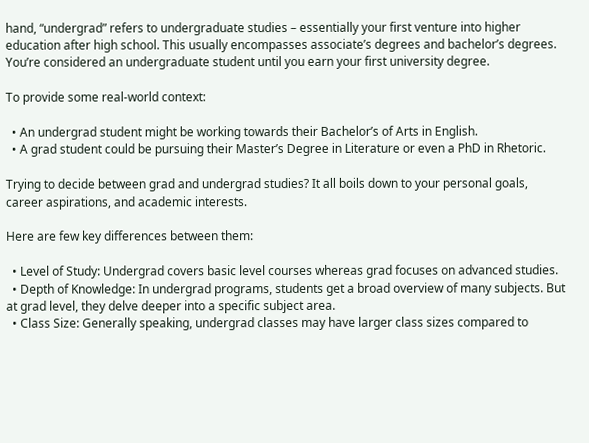hand, “undergrad” refers to undergraduate studies – essentially your first venture into higher education after high school. This usually encompasses associate’s degrees and bachelor’s degrees. You’re considered an undergraduate student until you earn your first university degree.

To provide some real-world context:

  • An undergrad student might be working towards their Bachelor’s of Arts in English.
  • A grad student could be pursuing their Master’s Degree in Literature or even a PhD in Rhetoric.

Trying to decide between grad and undergrad studies? It all boils down to your personal goals, career aspirations, and academic interests.

Here are few key differences between them:

  • Level of Study: Undergrad covers basic level courses whereas grad focuses on advanced studies.
  • Depth of Knowledge: In undergrad programs, students get a broad overview of many subjects. But at grad level, they delve deeper into a specific subject area.
  • Class Size: Generally speaking, undergrad classes may have larger class sizes compared to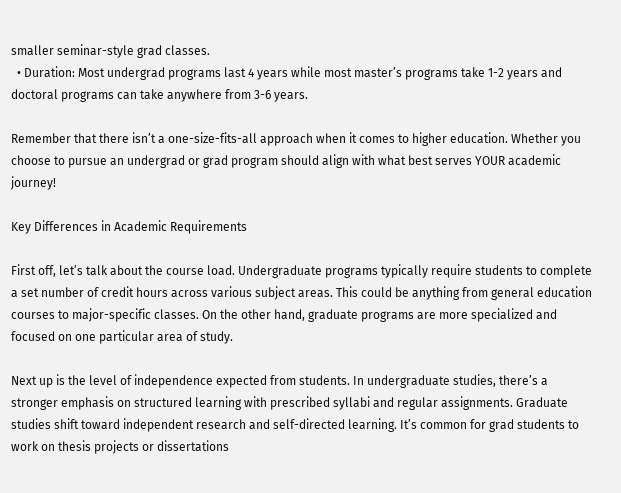smaller seminar-style grad classes.
  • Duration: Most undergrad programs last 4 years while most master’s programs take 1-2 years and doctoral programs can take anywhere from 3-6 years.

Remember that there isn’t a one-size-fits-all approach when it comes to higher education. Whether you choose to pursue an undergrad or grad program should align with what best serves YOUR academic journey!

Key Differences in Academic Requirements

First off, let’s talk about the course load. Undergraduate programs typically require students to complete a set number of credit hours across various subject areas. This could be anything from general education courses to major-specific classes. On the other hand, graduate programs are more specialized and focused on one particular area of study.

Next up is the level of independence expected from students. In undergraduate studies, there’s a stronger emphasis on structured learning with prescribed syllabi and regular assignments. Graduate studies shift toward independent research and self-directed learning. It’s common for grad students to work on thesis projects or dissertations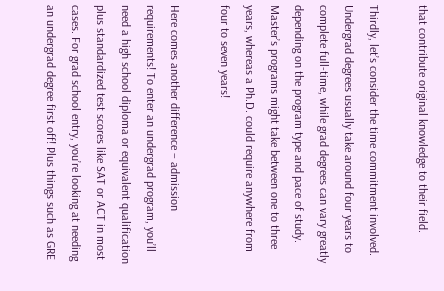that contribute original knowledge to their field.

Thirdly, let’s consider the time commitment involved. Undergrad degrees usually take around four years to complete full-time, while grad degrees can vary greatly depending on the program type and pace of study. Master’s programs might take between one to three years, whereas a Ph.D. could require anywhere from four to seven years!

Here comes another difference – admission requirements! To enter an undergrad program, you’ll need a high school diploma or equivalent qualification plus standardized test scores like SAT or ACT in most cases. For grad school entry, you’re looking at needing an undergrad degree first off! Plus things such as GRE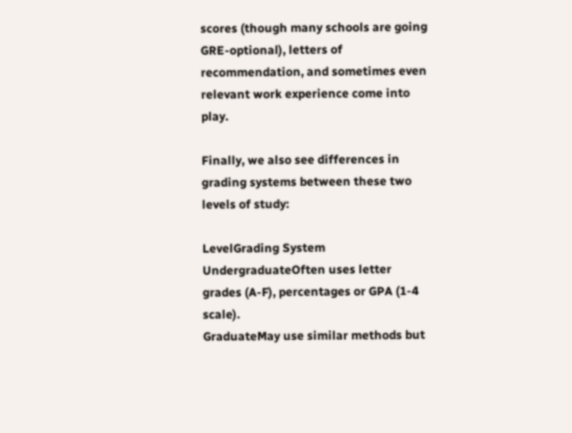scores (though many schools are going GRE-optional), letters of recommendation, and sometimes even relevant work experience come into play.

Finally, we also see differences in grading systems between these two levels of study:

LevelGrading System
UndergraduateOften uses letter grades (A-F), percentages or GPA (1-4 scale).
GraduateMay use similar methods but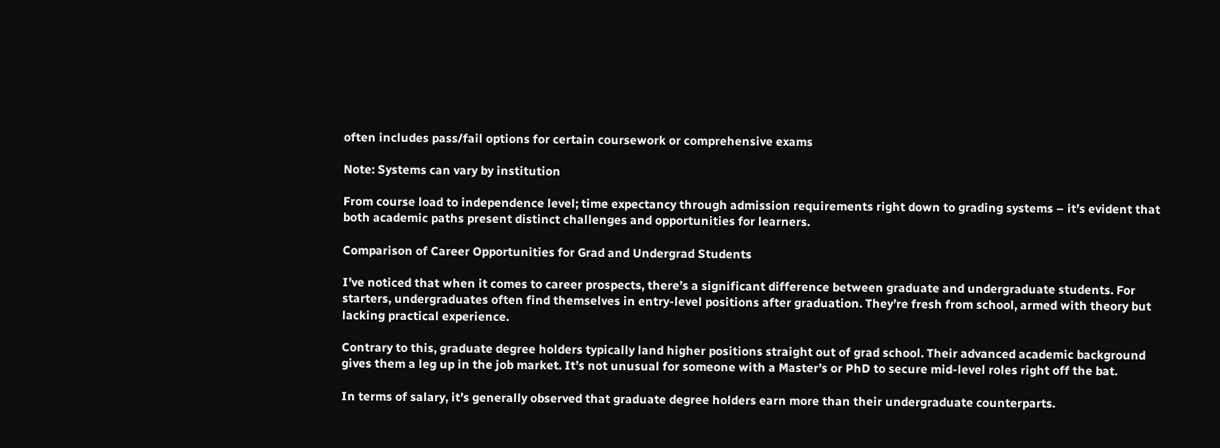often includes pass/fail options for certain coursework or comprehensive exams

Note: Systems can vary by institution

From course load to independence level; time expectancy through admission requirements right down to grading systems – it’s evident that both academic paths present distinct challenges and opportunities for learners.

Comparison of Career Opportunities for Grad and Undergrad Students

I’ve noticed that when it comes to career prospects, there’s a significant difference between graduate and undergraduate students. For starters, undergraduates often find themselves in entry-level positions after graduation. They’re fresh from school, armed with theory but lacking practical experience.

Contrary to this, graduate degree holders typically land higher positions straight out of grad school. Their advanced academic background gives them a leg up in the job market. It’s not unusual for someone with a Master’s or PhD to secure mid-level roles right off the bat.

In terms of salary, it’s generally observed that graduate degree holders earn more than their undergraduate counterparts.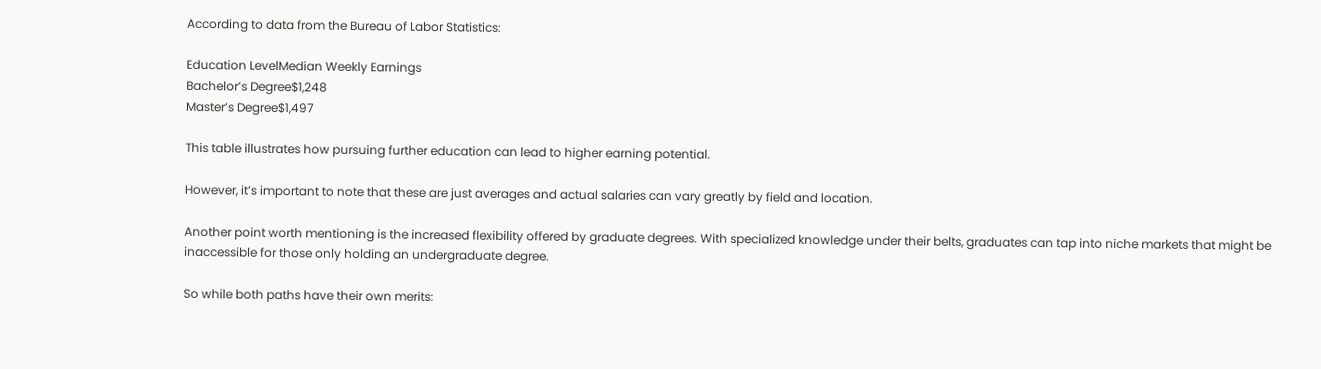According to data from the Bureau of Labor Statistics:

Education LevelMedian Weekly Earnings
Bachelor’s Degree$1,248
Master’s Degree$1,497

This table illustrates how pursuing further education can lead to higher earning potential.

However, it’s important to note that these are just averages and actual salaries can vary greatly by field and location.

Another point worth mentioning is the increased flexibility offered by graduate degrees. With specialized knowledge under their belts, graduates can tap into niche markets that might be inaccessible for those only holding an undergraduate degree.

So while both paths have their own merits: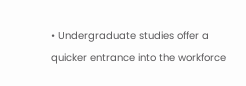• Undergraduate studies offer a quicker entrance into the workforce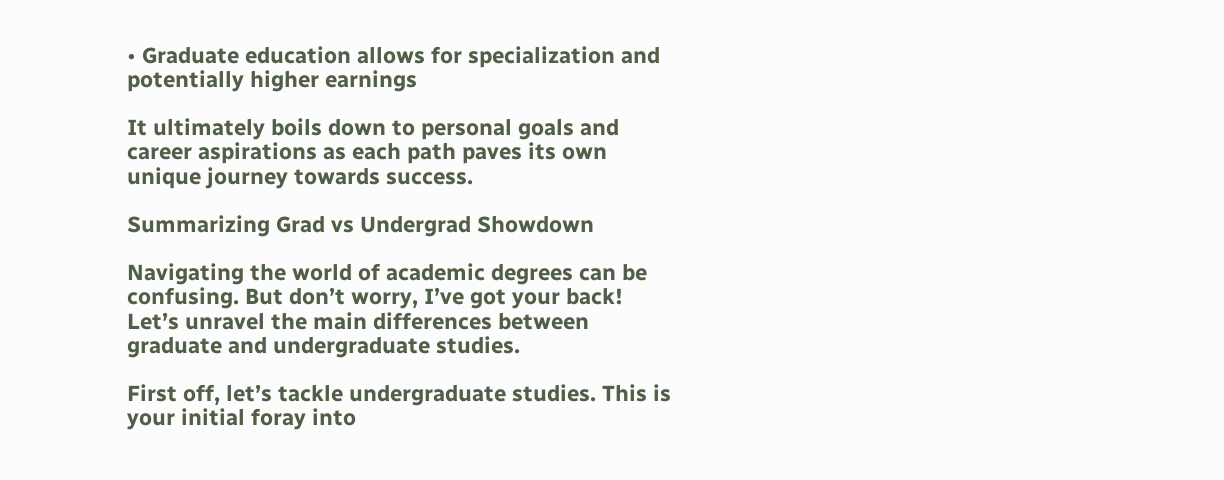• Graduate education allows for specialization and potentially higher earnings

It ultimately boils down to personal goals and career aspirations as each path paves its own unique journey towards success.

Summarizing Grad vs Undergrad Showdown

Navigating the world of academic degrees can be confusing. But don’t worry, I’ve got your back! Let’s unravel the main differences between graduate and undergraduate studies.

First off, let’s tackle undergraduate studies. This is your initial foray into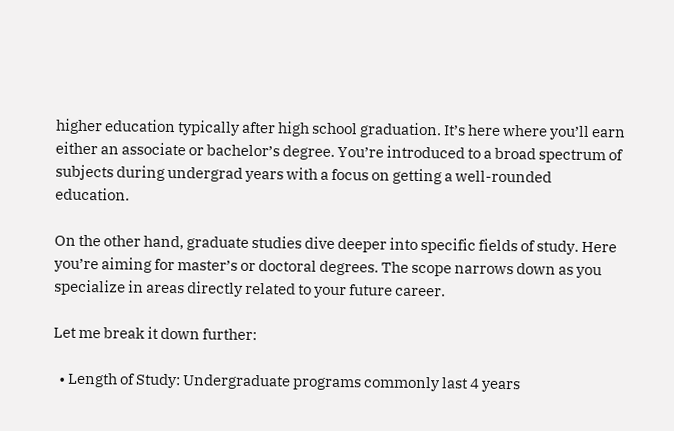higher education typically after high school graduation. It’s here where you’ll earn either an associate or bachelor’s degree. You’re introduced to a broad spectrum of subjects during undergrad years with a focus on getting a well-rounded education.

On the other hand, graduate studies dive deeper into specific fields of study. Here you’re aiming for master’s or doctoral degrees. The scope narrows down as you specialize in areas directly related to your future career.

Let me break it down further:

  • Length of Study: Undergraduate programs commonly last 4 years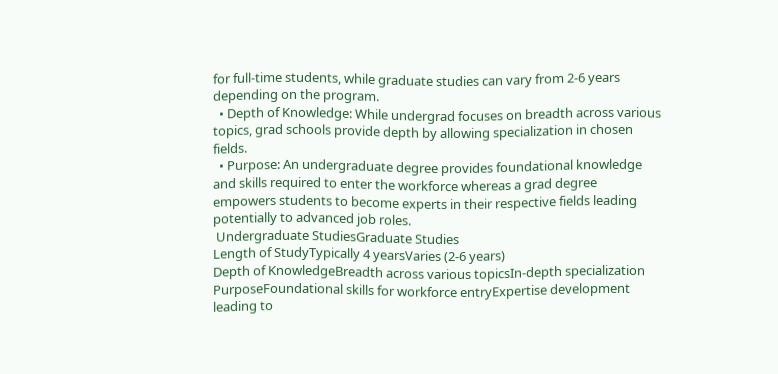for full-time students, while graduate studies can vary from 2-6 years depending on the program.
  • Depth of Knowledge: While undergrad focuses on breadth across various topics, grad schools provide depth by allowing specialization in chosen fields.
  • Purpose: An undergraduate degree provides foundational knowledge and skills required to enter the workforce whereas a grad degree empowers students to become experts in their respective fields leading potentially to advanced job roles.
 Undergraduate StudiesGraduate Studies
Length of StudyTypically 4 yearsVaries (2-6 years)
Depth of KnowledgeBreadth across various topicsIn-depth specialization
PurposeFoundational skills for workforce entryExpertise development leading to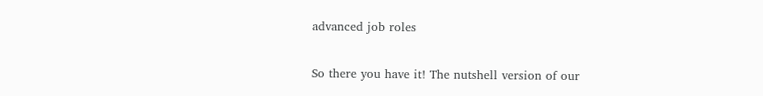advanced job roles

So there you have it! The nutshell version of our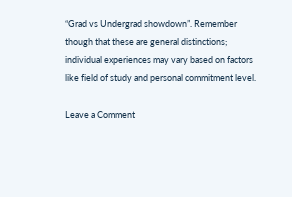“Grad vs Undergrad showdown”. Remember though that these are general distinctions; individual experiences may vary based on factors like field of study and personal commitment level.

Leave a Comment